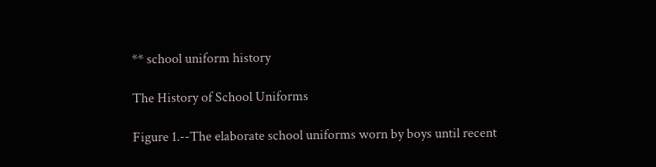** school uniform history

The History of School Uniforms

Figure 1.--The elaborate school uniforms worn by boys until recent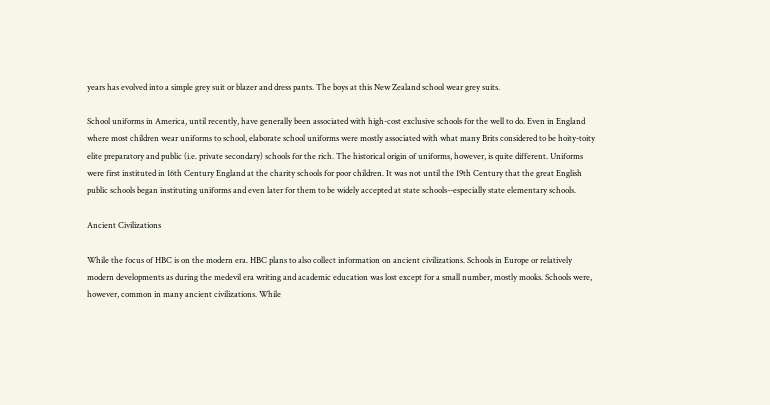years has evolved into a simple grey suit or blazer and dress pants. The boys at this New Zealand school wear grey suits.

School uniforms in America, until recently, have generally been associated with high-cost exclusive schools for the well to do. Even in England where most children wear uniforms to school, elaborate school uniforms were mostly associated with what many Brits considered to be hoity-toity elite preparatory and public (i.e. private secondary) schools for the rich. The historical origin of uniforms, however, is quite different. Uniforms were first instituted in 16th Century England at the charity schools for poor children. It was not until the 19th Century that the great English public schools began instituting uniforms and even later for them to be widely accepted at state schools--especially state elementary schools.

Ancient Civilizations

While the focus of HBC is on the modern era. HBC plans to also collect information on ancient civilizations. Schools in Europe or relatively modern developments as during the medevil era writing and academic education was lost except for a small number, mostly mooks. Schools were, however, common in many ancient civilizations. While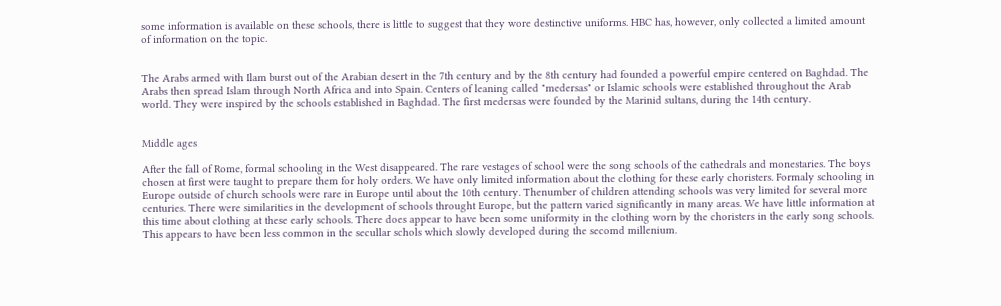some information is available on these schools, there is little to suggest that they wore destinctive uniforms. HBC has, however, only collected a limited amount of information on the topic.


The Arabs armed with Ilam burst out of the Arabian desert in the 7th century and by the 8th century had founded a powerful empire centered on Baghdad. The Arabs then spread Islam through North Africa and into Spain. Centers of leaning called "medersas" or Islamic schools were established throughout the Arab world. They were inspired by the schools established in Baghdad. The first medersas were founded by the Marinid sultans, during the 14th century.


Middle ages

After the fall of Rome, formal schooling in the West disappeared. The rare vestages of school were the song schools of the cathedrals and monestaries. The boys chosen at first were taught to prepare them for holy orders. We have only limited information about the clothing for these early choristers. Formaly schooling in Europe outside of church schools were rare in Europe until about the 10th century. Thenumber of children attending schools was very limited for several more centuries. There were similarities in the development of schools throught Europe, but the pattern varied significantly in many areas. We have little information at this time about clothing at these early schools. There does appear to have been some uniformity in the clothing worn by the choristers in the early song schools. This appears to have been less common in the secullar schols which slowly developed during the secomd millenium.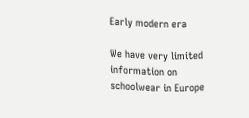Early modern era

We have very limited information on schoolwear in Europe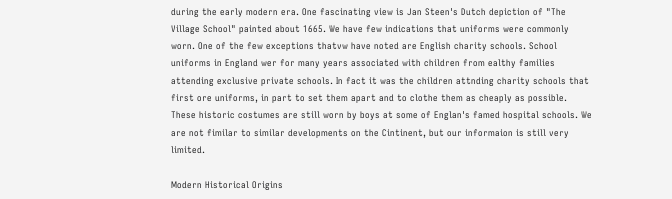during the early modern era. One fascinating view is Jan Steen's Dutch depiction of "The Village School" painted about 1665. We have few indications that uniforms were commonly worn. One of the few exceptions thatvw have noted are English charity schools. School uniforms in England wer for many years associated with children from ealthy families attending exclusive private schools. In fact it was the children attnding charity schools that first ore uniforms, in part to set them apart and to clothe them as cheaply as possible. These historic costumes are still worn by boys at some of Englan's famed hospital schools. We are not fimilar to similar developments on the Cintinent, but our informaion is still very limited.

Modern Historical Origins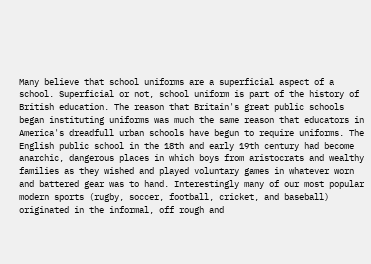Many believe that school uniforms are a superficial aspect of a school. Superficial or not, school uniform is part of the history of British education. The reason that Britain's great public schools began instituting uniforms was much the same reason that educators in America's dreadfull urban schools have begun to require uniforms. The English public school in the 18th and early 19th century had become anarchic, dangerous places in which boys from aristocrats and wealthy families as they wished and played voluntary games in whatever worn and battered gear was to hand. Interestingly many of our most popular modern sports (rugby, soccer, football, cricket, and baseball) originated in the informal, off rough and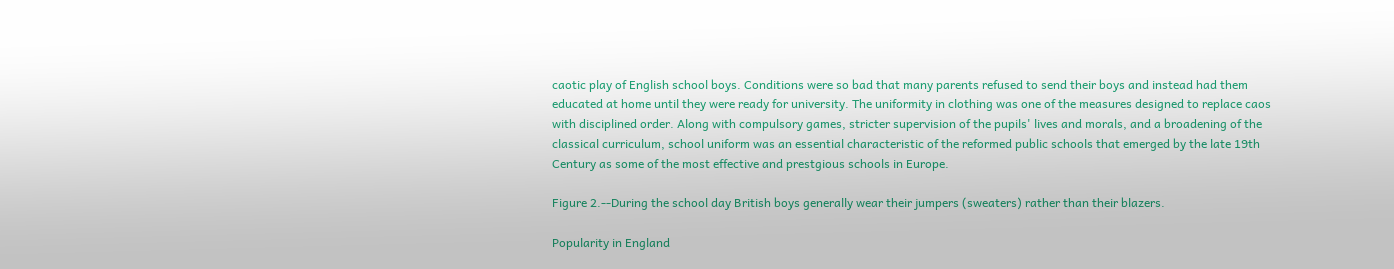caotic play of English school boys. Conditions were so bad that many parents refused to send their boys and instead had them educated at home until they were ready for university. The uniformity in clothing was one of the measures designed to replace caos with disciplined order. Along with compulsory games, stricter supervision of the pupils' lives and morals, and a broadening of the classical curriculum, school uniform was an essential characteristic of the reformed public schools that emerged by the late 19th Century as some of the most effective and prestgious schools in Europe.

Figure 2.--During the school day British boys generally wear their jumpers (sweaters) rather than their blazers.

Popularity in England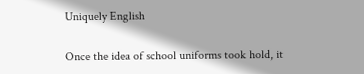Uniquely English

Once the idea of school uniforms took hold, it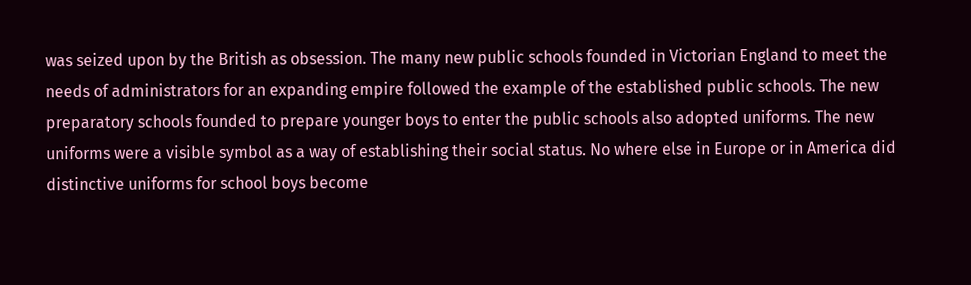was seized upon by the British as obsession. The many new public schools founded in Victorian England to meet the needs of administrators for an expanding empire followed the example of the established public schools. The new preparatory schools founded to prepare younger boys to enter the public schools also adopted uniforms. The new uniforms were a visible symbol as a way of establishing their social status. No where else in Europe or in America did distinctive uniforms for school boys become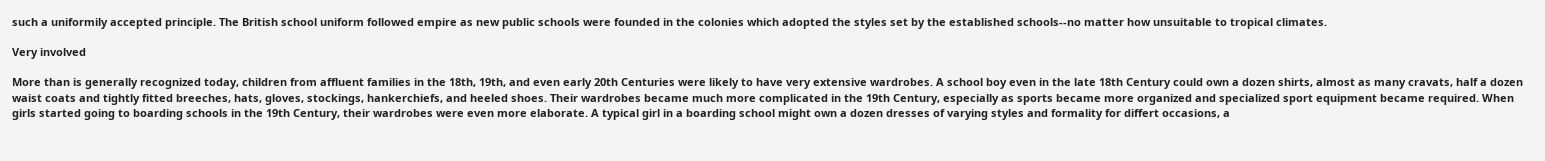such a uniformily accepted principle. The British school uniform followed empire as new public schools were founded in the colonies which adopted the styles set by the established schools--no matter how unsuitable to tropical climates.

Very involved

More than is generally recognized today, children from affluent families in the 18th, 19th, and even early 20th Centuries were likely to have very extensive wardrobes. A school boy even in the late 18th Century could own a dozen shirts, almost as many cravats, half a dozen waist coats and tightly fitted breeches, hats, gloves, stockings, hankerchiefs, and heeled shoes. Their wardrobes became much more complicated in the 19th Century, especially as sports became more organized and specialized sport equipment became required. When girls started going to boarding schools in the 19th Century, their wardrobes were even more elaborate. A typical girl in a boarding school might own a dozen dresses of varying styles and formality for differt occasions, a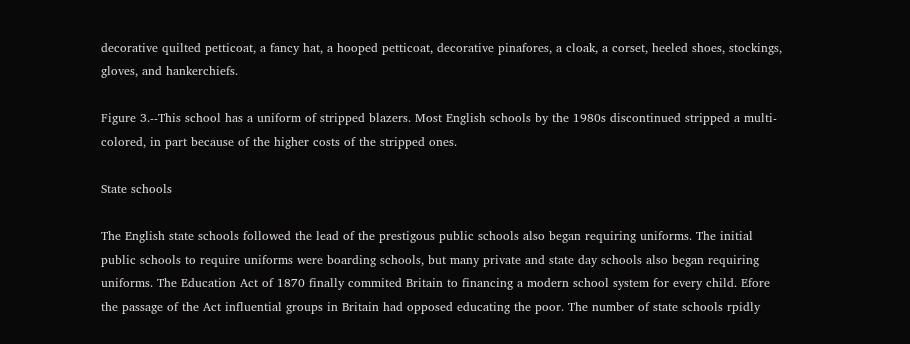decorative quilted petticoat, a fancy hat, a hooped petticoat, decorative pinafores, a cloak, a corset, heeled shoes, stockings, gloves, and hankerchiefs.

Figure 3.--This school has a uniform of stripped blazers. Most English schools by the 1980s discontinued stripped a multi-colored, in part because of the higher costs of the stripped ones.

State schools

The English state schools followed the lead of the prestigous public schools also began requiring uniforms. The initial public schools to require uniforms were boarding schools, but many private and state day schools also began requiring uniforms. The Education Act of 1870 finally commited Britain to financing a modern school system for every child. Efore the passage of the Act influential groups in Britain had opposed educating the poor. The number of state schools rpidly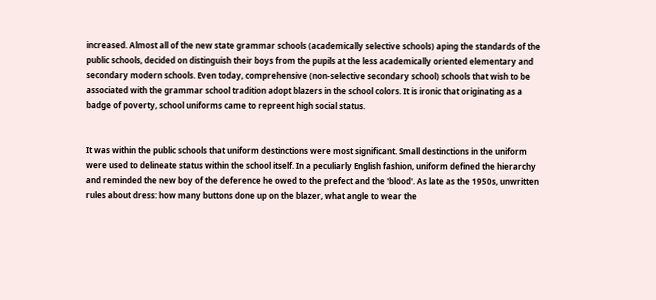increased. Almost all of the new state grammar schools (academically selective schools) aping the standards of the public schools, decided on distinguish their boys from the pupils at the less academically oriented elementary and secondary modern schools. Even today, comprehensive (non-selective secondary school) schools that wish to be associated with the grammar school tradition adopt blazers in the school colors. It is ironic that originating as a badge of poverty, school uniforms came to repreent high social status.


It was within the public schools that uniform destinctions were most significant. Small destinctions in the uniform were used to delineate status within the school itself. In a peculiarly English fashion, uniform defined the hierarchy and reminded the new boy of the deference he owed to the prefect and the 'blood'. As late as the 1950s, unwritten rules about dress: how many buttons done up on the blazer, what angle to wear the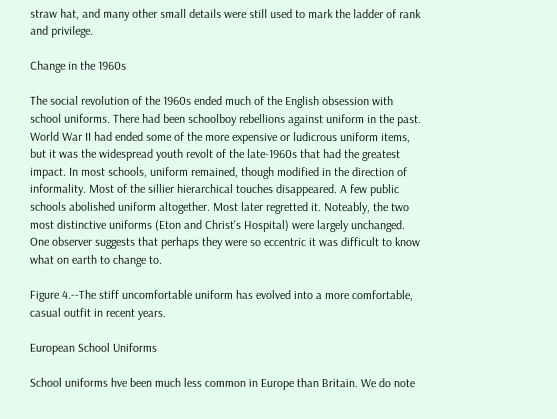straw hat, and many other small details were still used to mark the ladder of rank and privilege.

Change in the 1960s

The social revolution of the 1960s ended much of the English obsession with school uniforms. There had been schoolboy rebellions against uniform in the past. World War II had ended some of the more expensive or ludicrous uniform items, but it was the widespread youth revolt of the late-1960s that had the greatest impact. In most schools, uniform remained, though modified in the direction of informality. Most of the sillier hierarchical touches disappeared. A few public schools abolished uniform altogether. Most later regretted it. Noteably, the two most distinctive uniforms (Eton and Christ's Hospital) were largely unchanged. One observer suggests that perhaps they were so eccentric it was difficult to know what on earth to change to.

Figure 4.--The stiff uncomfortable uniform has evolved into a more comfortable, casual outfit in recent years.

European School Uniforms

School uniforms hve been much less common in Europe than Britain. We do note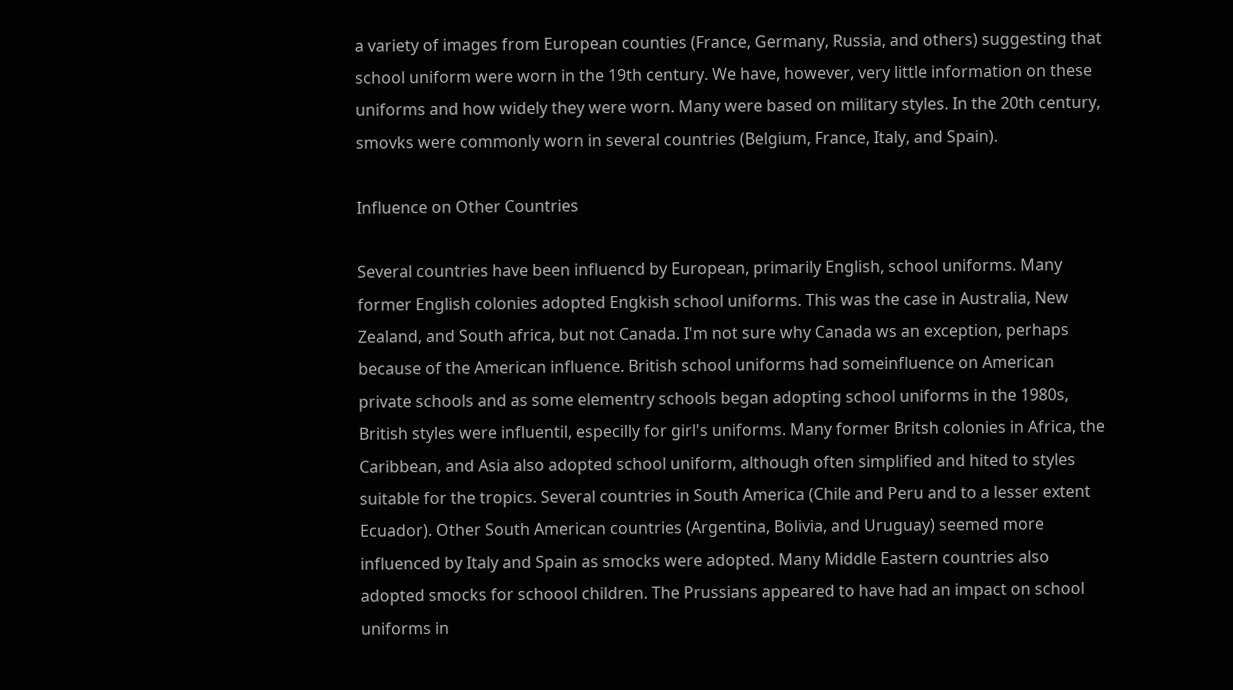a variety of images from European counties (France, Germany, Russia, and others) suggesting that school uniform were worn in the 19th century. We have, however, very little information on these uniforms and how widely they were worn. Many were based on military styles. In the 20th century, smovks were commonly worn in several countries (Belgium, France, Italy, and Spain).

Influence on Other Countries

Several countries have been influencd by European, primarily English, school uniforms. Many former English colonies adopted Engkish school uniforms. This was the case in Australia, New Zealand, and South africa, but not Canada. I'm not sure why Canada ws an exception, perhaps because of the American influence. British school uniforms had someinfluence on American private schools and as some elementry schools began adopting school uniforms in the 1980s, British styles were influentil, especilly for girl's uniforms. Many former Britsh colonies in Africa, the Caribbean, and Asia also adopted school uniform, although often simplified and hited to styles suitable for the tropics. Several countries in South America (Chile and Peru and to a lesser extent Ecuador). Other South American countries (Argentina, Bolivia, and Uruguay) seemed more influenced by Italy and Spain as smocks were adopted. Many Middle Eastern countries also adopted smocks for schoool children. The Prussians appeared to have had an impact on school uniforms in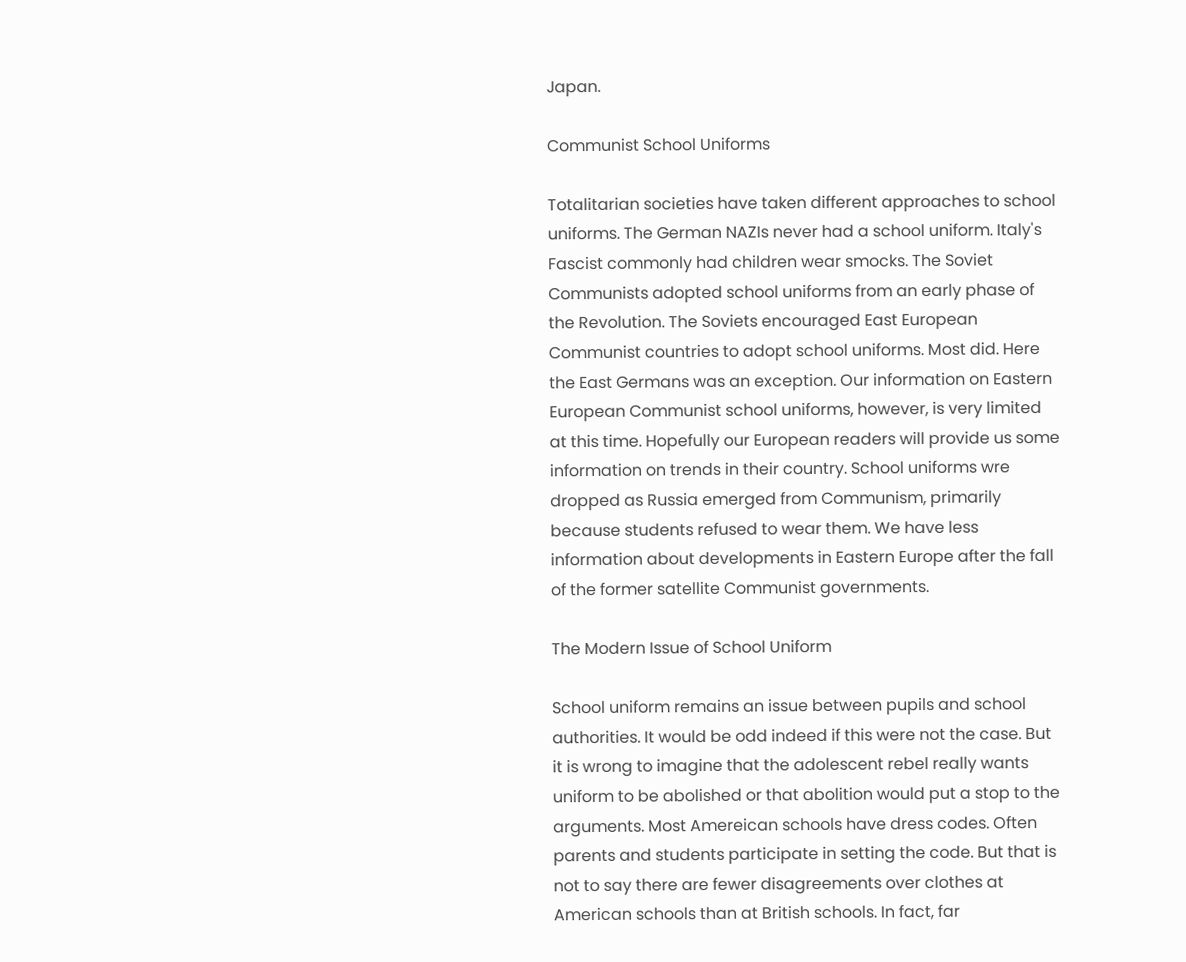Japan.

Communist School Uniforms

Totalitarian societies have taken different approaches to school uniforms. The German NAZIs never had a school uniform. Italy's Fascist commonly had children wear smocks. The Soviet Communists adopted school uniforms from an early phase of the Revolution. The Soviets encouraged East European Communist countries to adopt school uniforms. Most did. Here the East Germans was an exception. Our information on Eastern European Communist school uniforms, however, is very limited at this time. Hopefully our European readers will provide us some information on trends in their country. School uniforms wre dropped as Russia emerged from Communism, primarily because students refused to wear them. We have less information about developments in Eastern Europe after the fall of the former satellite Communist governments.

The Modern Issue of School Uniform

School uniform remains an issue between pupils and school authorities. It would be odd indeed if this were not the case. But it is wrong to imagine that the adolescent rebel really wants uniform to be abolished or that abolition would put a stop to the arguments. Most Amereican schools have dress codes. Often parents and students participate in setting the code. But that is not to say there are fewer disagreements over clothes at American schools than at British schools. In fact, far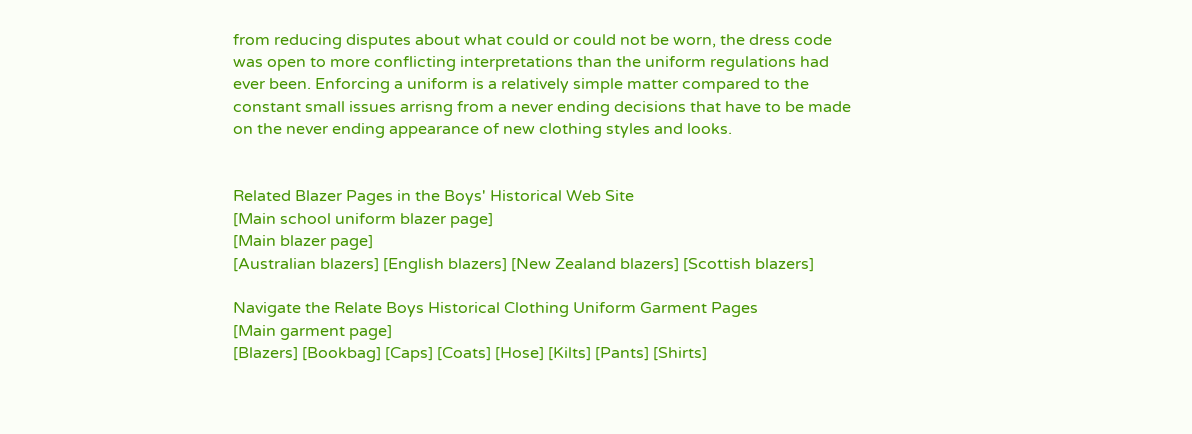from reducing disputes about what could or could not be worn, the dress code was open to more conflicting interpretations than the uniform regulations had ever been. Enforcing a uniform is a relatively simple matter compared to the constant small issues arrisng from a never ending decisions that have to be made on the never ending appearance of new clothing styles and looks.


Related Blazer Pages in the Boys' Historical Web Site
[Main school uniform blazer page]
[Main blazer page]
[Australian blazers] [English blazers] [New Zealand blazers] [Scottish blazers]

Navigate the Relate Boys Historical Clothing Uniform Garment Pages
[Main garment page]
[Blazers] [Bookbag] [Caps] [Coats] [Hose] [Kilts] [Pants] [Shirts]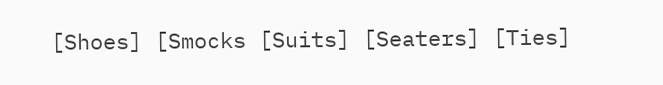[Shoes] [Smocks [Suits] [Seaters] [Ties]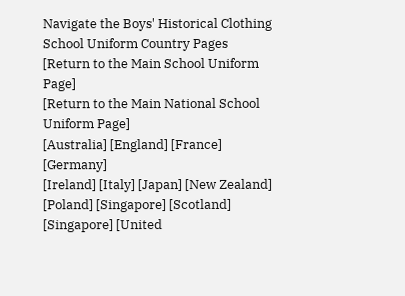Navigate the Boys' Historical Clothing School Uniform Country Pages
[Return to the Main School Uniform Page]
[Return to the Main National School Uniform Page]
[Australia] [England] [France] [Germany]
[Ireland] [Italy] [Japan] [New Zealand] [Poland] [Singapore] [Scotland]
[Singapore] [United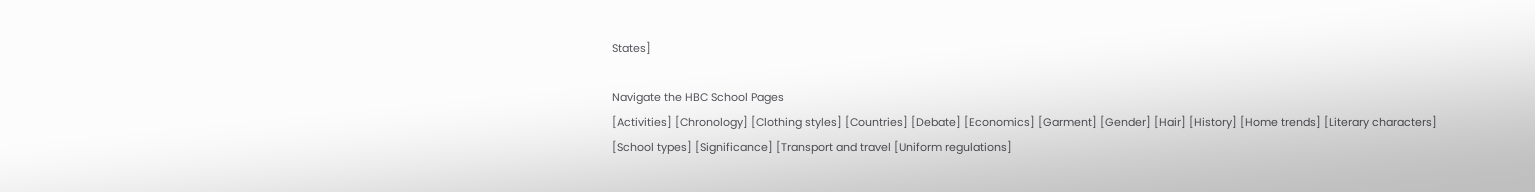States]

Navigate the HBC School Pages
[Activities] [Chronology] [Clothing styles] [Countries] [Debate] [Economics] [Garment] [Gender] [Hair] [History] [Home trends] [Literary characters]
[School types] [Significance] [Transport and travel [Uniform regulations]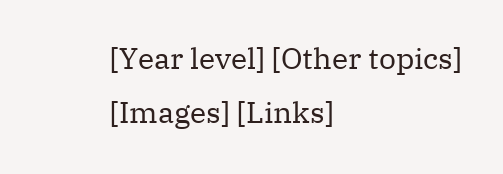[Year level] [Other topics]
[Images] [Links]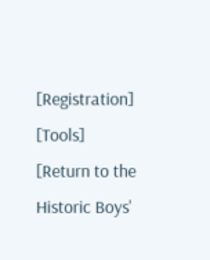[Registration] [Tools]
[Return to the Historic Boys'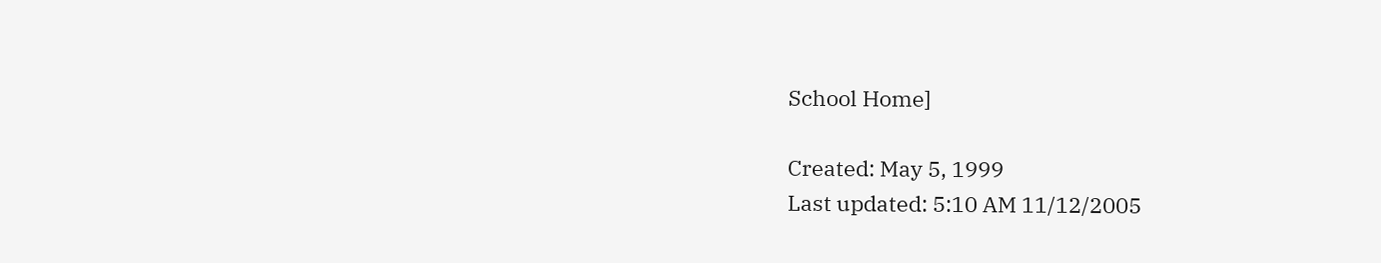School Home]

Created: May 5, 1999
Last updated: 5:10 AM 11/12/2005